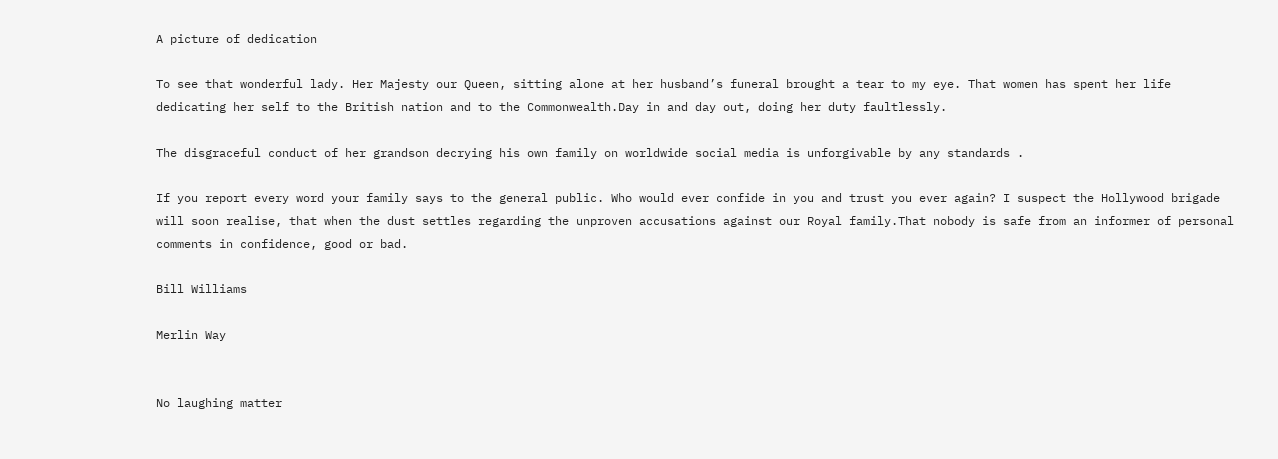A picture of dedication

To see that wonderful lady. Her Majesty our Queen, sitting alone at her husband’s funeral brought a tear to my eye. That women has spent her life dedicating her self to the British nation and to the Commonwealth.Day in and day out, doing her duty faultlessly.

The disgraceful conduct of her grandson decrying his own family on worldwide social media is unforgivable by any standards .

If you report every word your family says to the general public. Who would ever confide in you and trust you ever again? I suspect the Hollywood brigade will soon realise, that when the dust settles regarding the unproven accusations against our Royal family.That nobody is safe from an informer of personal comments in confidence, good or bad.

Bill Williams

Merlin Way


No laughing matter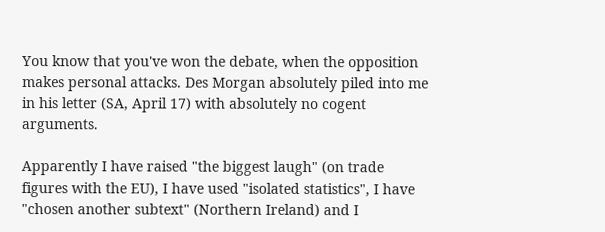You know that you've won the debate, when the opposition makes personal attacks. Des Morgan absolutely piled into me in his letter (SA, April 17) with absolutely no cogent arguments.

Apparently I have raised "the biggest laugh" (on trade figures with the EU), I have used "isolated statistics", I have "chosen another subtext" (Northern Ireland) and I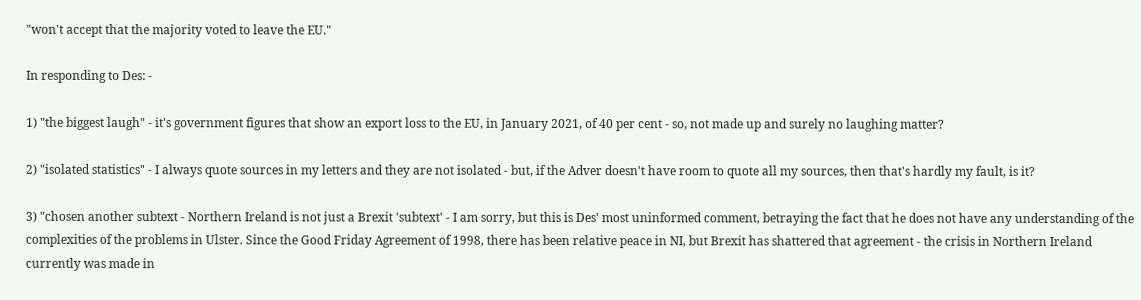"won't accept that the majority voted to leave the EU."

In responding to Des: -

1) "the biggest laugh" - it's government figures that show an export loss to the EU, in January 2021, of 40 per cent - so, not made up and surely no laughing matter?

2) "isolated statistics" - I always quote sources in my letters and they are not isolated - but, if the Adver doesn't have room to quote all my sources, then that's hardly my fault, is it?

3) "chosen another subtext - Northern Ireland is not just a Brexit 'subtext' - I am sorry, but this is Des' most uninformed comment, betraying the fact that he does not have any understanding of the complexities of the problems in Ulster. Since the Good Friday Agreement of 1998, there has been relative peace in NI, but Brexit has shattered that agreement - the crisis in Northern Ireland currently was made in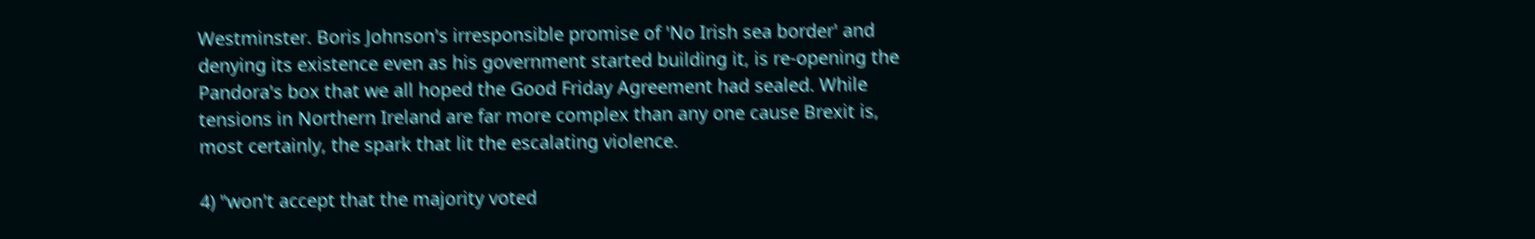Westminster. Boris Johnson's irresponsible promise of 'No Irish sea border' and denying its existence even as his government started building it, is re-opening the Pandora's box that we all hoped the Good Friday Agreement had sealed. While tensions in Northern Ireland are far more complex than any one cause Brexit is, most certainly, the spark that lit the escalating violence.

4) "won't accept that the majority voted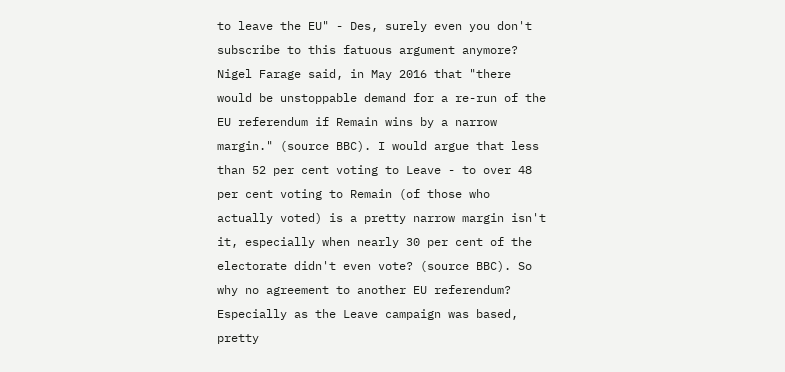to leave the EU" - Des, surely even you don't subscribe to this fatuous argument anymore? Nigel Farage said, in May 2016 that "there would be unstoppable demand for a re-run of the EU referendum if Remain wins by a narrow margin." (source BBC). I would argue that less than 52 per cent voting to Leave - to over 48 per cent voting to Remain (of those who actually voted) is a pretty narrow margin isn't it, especially when nearly 30 per cent of the electorate didn't even vote? (source BBC). So why no agreement to another EU referendum? Especially as the Leave campaign was based, pretty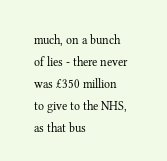much, on a bunch of lies - there never was £350 million to give to the NHS, as that bus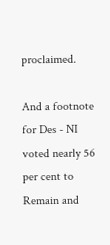proclaimed.

And a footnote for Des - NI voted nearly 56 per cent to Remain and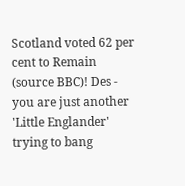Scotland voted 62 per cent to Remain (source BBC)! Des - you are just another 'Little Englander' trying to bang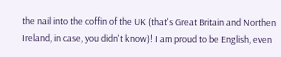the nail into the coffin of the UK (that's Great Britain and Northen Ireland, in case, you didn't know)! I am proud to be English, even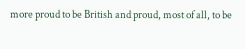more proud to be British and proud, most of all, to be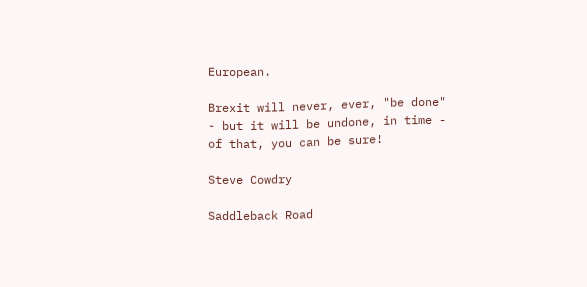European.

Brexit will never, ever, "be done" - but it will be undone, in time - of that, you can be sure!

Steve Cowdry

Saddleback Road